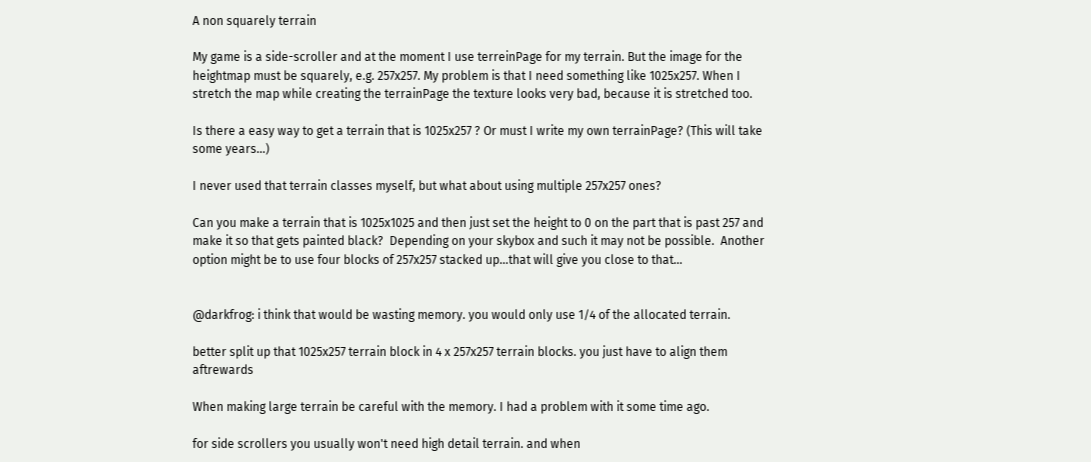A non squarely terrain

My game is a side-scroller and at the moment I use terreinPage for my terrain. But the image for the heightmap must be squarely, e.g. 257x257. My problem is that I need something like 1025x257. When I stretch the map while creating the terrainPage the texture looks very bad, because it is stretched too.

Is there a easy way to get a terrain that is 1025x257 ? Or must I write my own terrainPage? (This will take some years…)

I never used that terrain classes myself, but what about using multiple 257x257 ones?

Can you make a terrain that is 1025x1025 and then just set the height to 0 on the part that is past 257 and make it so that gets painted black?  Depending on your skybox and such it may not be possible.  Another option might be to use four blocks of 257x257 stacked up…that will give you close to that…


@darkfrog: i think that would be wasting memory. you would only use 1/4 of the allocated terrain.

better split up that 1025x257 terrain block in 4 x 257x257 terrain blocks. you just have to align them aftrewards

When making large terrain be careful with the memory. I had a problem with it some time ago.

for side scrollers you usually won't need high detail terrain. and when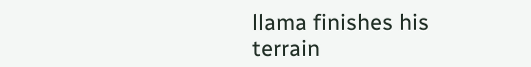llama finishes his terrain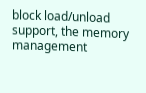block load/unload support, the memory management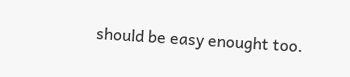should be easy enought too.